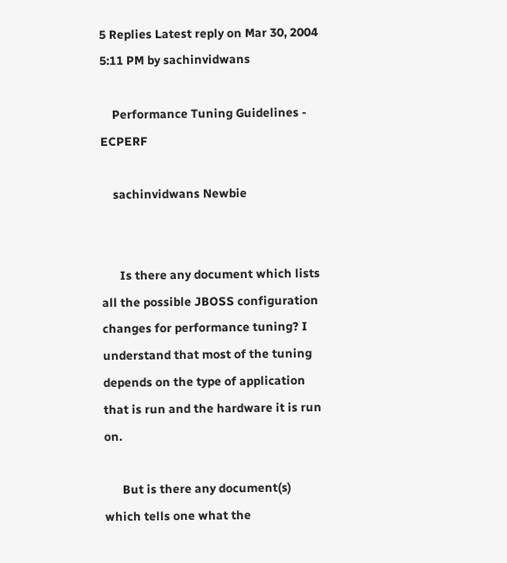5 Replies Latest reply on Mar 30, 2004 5:11 PM by sachinvidwans

    Performance Tuning Guidelines - ECPERF

    sachinvidwans Newbie


      Is there any document which lists all the possible JBOSS configuration changes for performance tuning? I understand that most of the tuning depends on the type of application that is run and the hardware it is run on.

      But is there any document(s) which tells one what the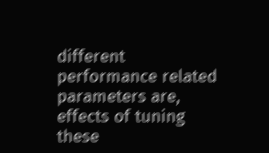different performance related parameters are, effects of tuning these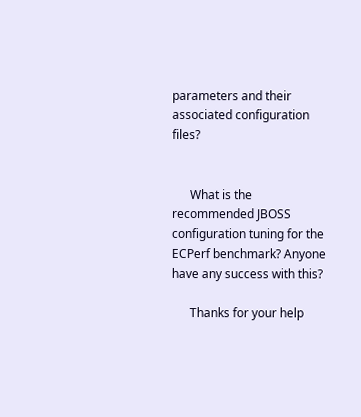parameters and their associated configuration files?


      What is the recommended JBOSS configuration tuning for the ECPerf benchmark? Anyone have any success with this?

      Thanks for your help